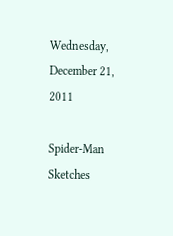Wednesday, December 21, 2011

Spider-Man Sketches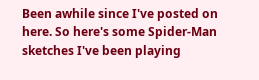Been awhile since I've posted on here. So here's some Spider-Man sketches I've been playing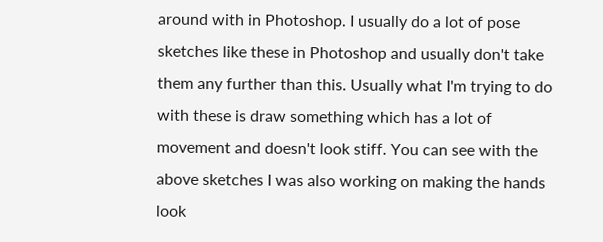around with in Photoshop. I usually do a lot of pose sketches like these in Photoshop and usually don't take them any further than this. Usually what I'm trying to do with these is draw something which has a lot of movement and doesn't look stiff. You can see with the above sketches I was also working on making the hands look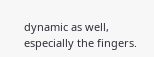dynamic as well, especially the fingers.